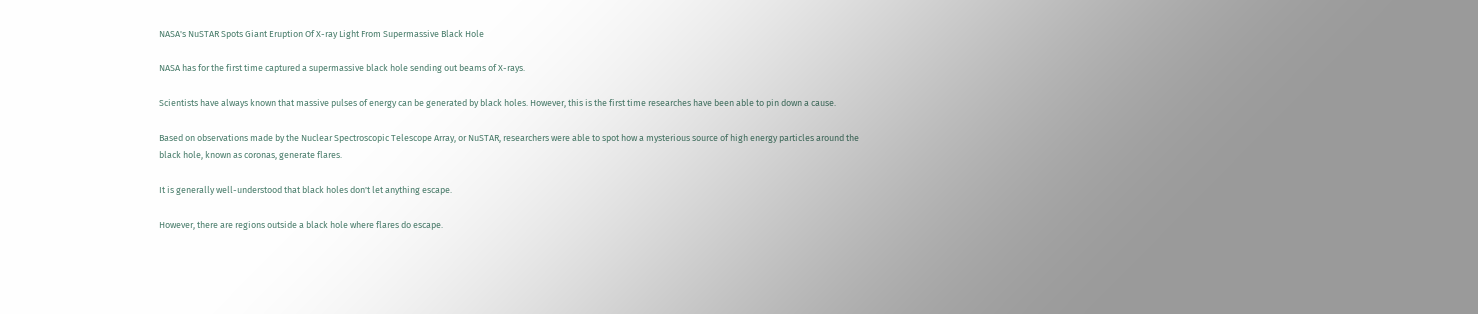NASA's NuSTAR Spots Giant Eruption Of X-ray Light From Supermassive Black Hole

NASA has for the first time captured a supermassive black hole sending out beams of X-rays.

Scientists have always known that massive pulses of energy can be generated by black holes. However, this is the first time researches have been able to pin down a cause.

Based on observations made by the Nuclear Spectroscopic Telescope Array, or NuSTAR, researchers were able to spot how a mysterious source of high energy particles around the black hole, known as coronas, generate flares.

It is generally well-understood that black holes don't let anything escape.

However, there are regions outside a black hole where flares do escape.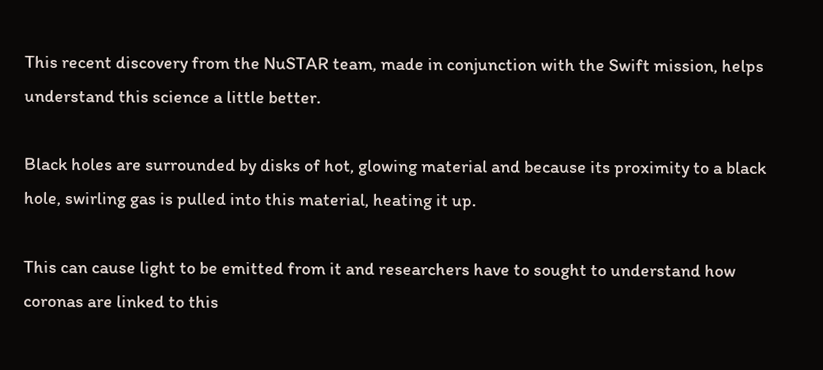This recent discovery from the NuSTAR team, made in conjunction with the Swift mission, helps understand this science a little better.

Black holes are surrounded by disks of hot, glowing material and because its proximity to a black hole, swirling gas is pulled into this material, heating it up.

This can cause light to be emitted from it and researchers have to sought to understand how coronas are linked to this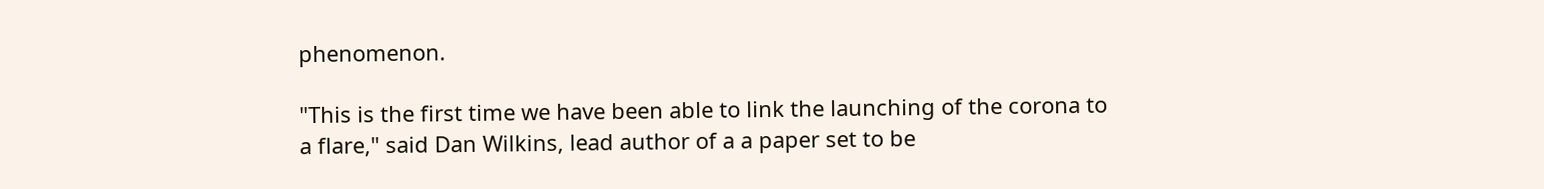phenomenon.

"This is the first time we have been able to link the launching of the corona to a flare," said Dan Wilkins, lead author of a a paper set to be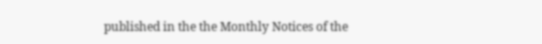published in the the Monthly Notices of the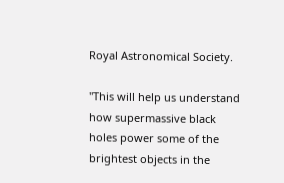Royal Astronomical Society.

"This will help us understand how supermassive black holes power some of the brightest objects in the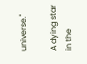universe."

A dying star in the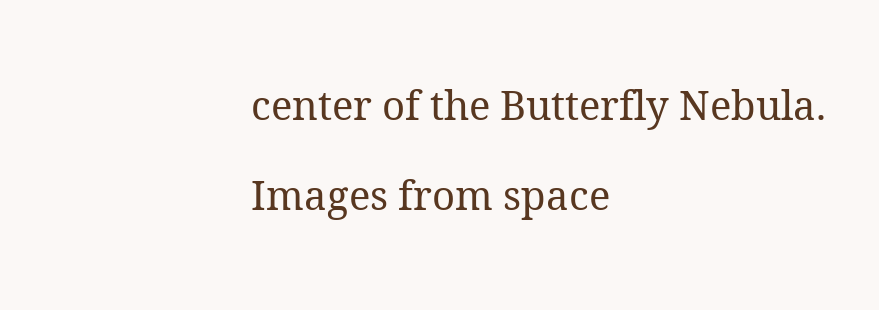center of the Butterfly Nebula.

Images from space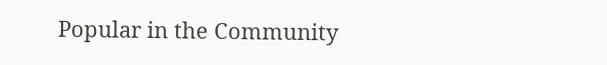Popular in the Community